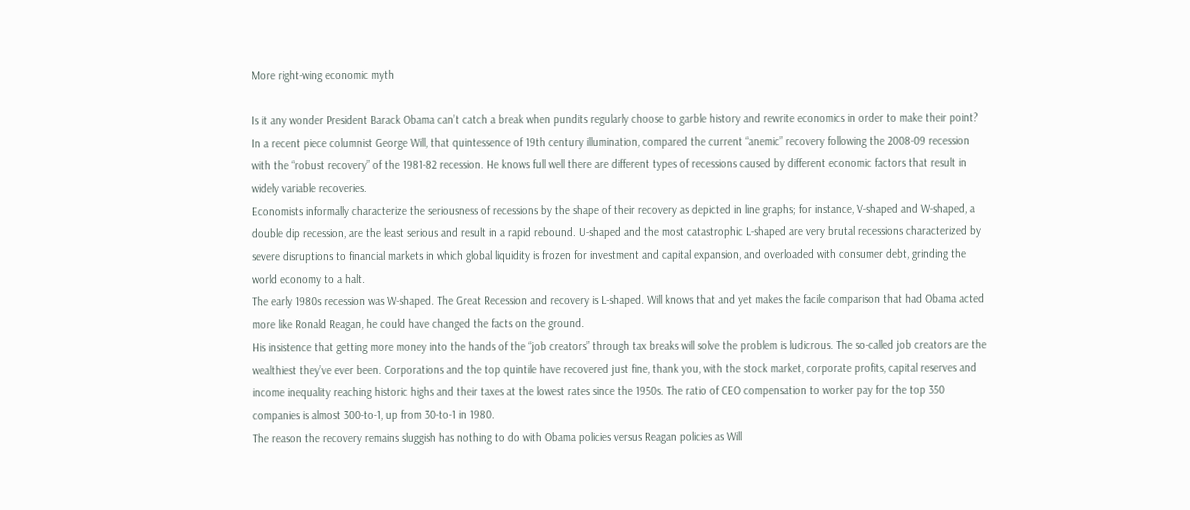More right-wing economic myth

Is it any wonder President Barack Obama can’t catch a break when pundits regularly choose to garble history and rewrite economics in order to make their point?
In a recent piece columnist George Will, that quintessence of 19th century illumination, compared the current “anemic” recovery following the 2008-09 recession with the “robust recovery” of the 1981-82 recession. He knows full well there are different types of recessions caused by different economic factors that result in widely variable recoveries.
Economists informally characterize the seriousness of recessions by the shape of their recovery as depicted in line graphs; for instance, V-shaped and W-shaped, a double dip recession, are the least serious and result in a rapid rebound. U-shaped and the most catastrophic L-shaped are very brutal recessions characterized by severe disruptions to financial markets in which global liquidity is frozen for investment and capital expansion, and overloaded with consumer debt, grinding the world economy to a halt.
The early 1980s recession was W-shaped. The Great Recession and recovery is L-shaped. Will knows that and yet makes the facile comparison that had Obama acted more like Ronald Reagan, he could have changed the facts on the ground.
His insistence that getting more money into the hands of the “job creators” through tax breaks will solve the problem is ludicrous. The so-called job creators are the wealthiest they’ve ever been. Corporations and the top quintile have recovered just fine, thank you, with the stock market, corporate profits, capital reserves and income inequality reaching historic highs and their taxes at the lowest rates since the 1950s. The ratio of CEO compensation to worker pay for the top 350 companies is almost 300-to-1, up from 30-to-1 in 1980.
The reason the recovery remains sluggish has nothing to do with Obama policies versus Reagan policies as Will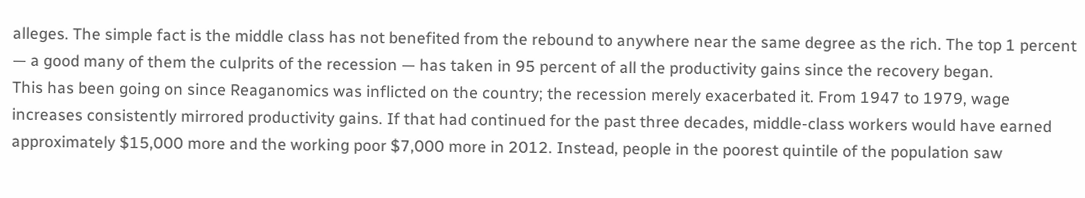alleges. The simple fact is the middle class has not benefited from the rebound to anywhere near the same degree as the rich. The top 1 percent — a good many of them the culprits of the recession — has taken in 95 percent of all the productivity gains since the recovery began.
This has been going on since Reaganomics was inflicted on the country; the recession merely exacerbated it. From 1947 to 1979, wage increases consistently mirrored productivity gains. If that had continued for the past three decades, middle-class workers would have earned approximately $15,000 more and the working poor $7,000 more in 2012. Instead, people in the poorest quintile of the population saw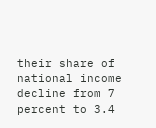their share of national income decline from 7 percent to 3.4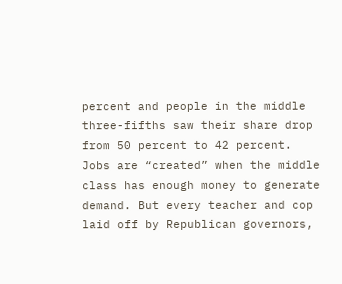percent and people in the middle three-fifths saw their share drop from 50 percent to 42 percent.
Jobs are “created” when the middle class has enough money to generate demand. But every teacher and cop laid off by Republican governors,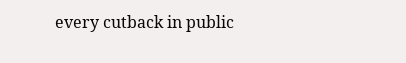every cutback in public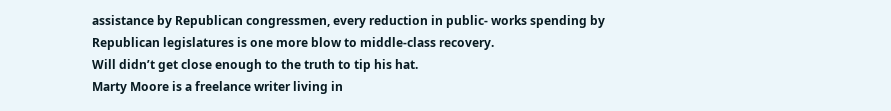assistance by Republican congressmen, every reduction in public- works spending by Republican legislatures is one more blow to middle-class recovery.
Will didn’t get close enough to the truth to tip his hat.
Marty Moore is a freelance writer living in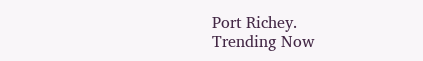Port Richey.
Trending Now